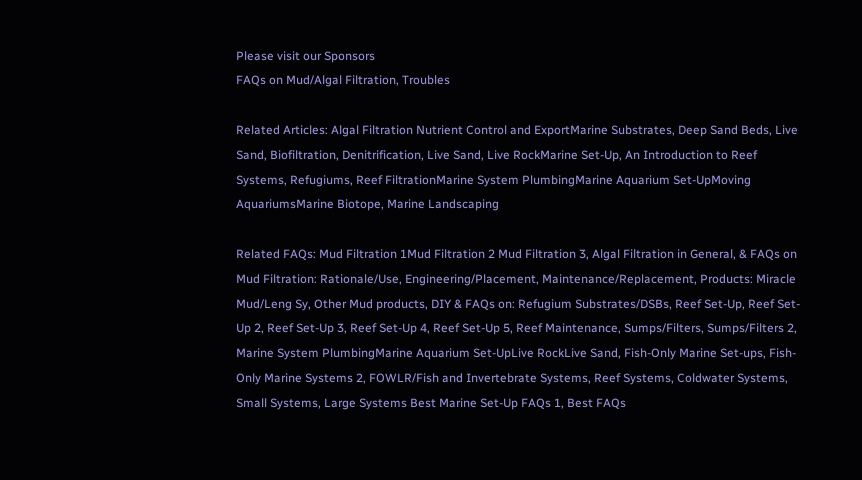Please visit our Sponsors
FAQs on Mud/Algal Filtration, Troubles

Related Articles: Algal Filtration Nutrient Control and ExportMarine Substrates, Deep Sand Beds, Live Sand, Biofiltration, Denitrification, Live Sand, Live RockMarine Set-Up, An Introduction to Reef Systems, Refugiums, Reef FiltrationMarine System PlumbingMarine Aquarium Set-UpMoving AquariumsMarine Biotope, Marine Landscaping

Related FAQs: Mud Filtration 1Mud Filtration 2 Mud Filtration 3, Algal Filtration in General, & FAQs on Mud Filtration: Rationale/Use, Engineering/Placement, Maintenance/Replacement, Products: Miracle Mud/Leng Sy, Other Mud products, DIY & FAQs on: Refugium Substrates/DSBs, Reef Set-Up, Reef Set-Up 2, Reef Set-Up 3, Reef Set-Up 4, Reef Set-Up 5, Reef Maintenance, Sumps/Filters, Sumps/Filters 2, Marine System PlumbingMarine Aquarium Set-UpLive RockLive Sand, Fish-Only Marine Set-ups, Fish-Only Marine Systems 2, FOWLR/Fish and Invertebrate Systems, Reef Systems, Coldwater Systems, Small Systems, Large Systems Best Marine Set-Up FAQs 1, Best FAQs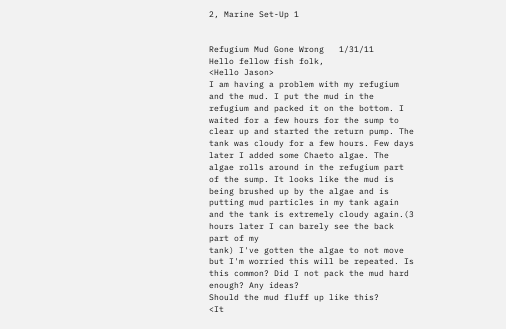2, Marine Set-Up 1


Refugium Mud Gone Wrong   1/31/11
Hello fellow fish folk,
<Hello Jason>
I am having a problem with my refugium and the mud. I put the mud in the refugium and packed it on the bottom. I waited for a few hours for the sump to clear up and started the return pump. The tank was cloudy for a few hours. Few days later I added some Chaeto algae. The algae rolls around in the refugium part of the sump. It looks like the mud is being brushed up by the algae and is putting mud particles in my tank again and the tank is extremely cloudy again.(3 hours later I can barely see the back part of my
tank) I've gotten the algae to not move but I'm worried this will be repeated. Is this common? Did I not pack the mud hard enough? Any ideas?
Should the mud fluff up like this?
<It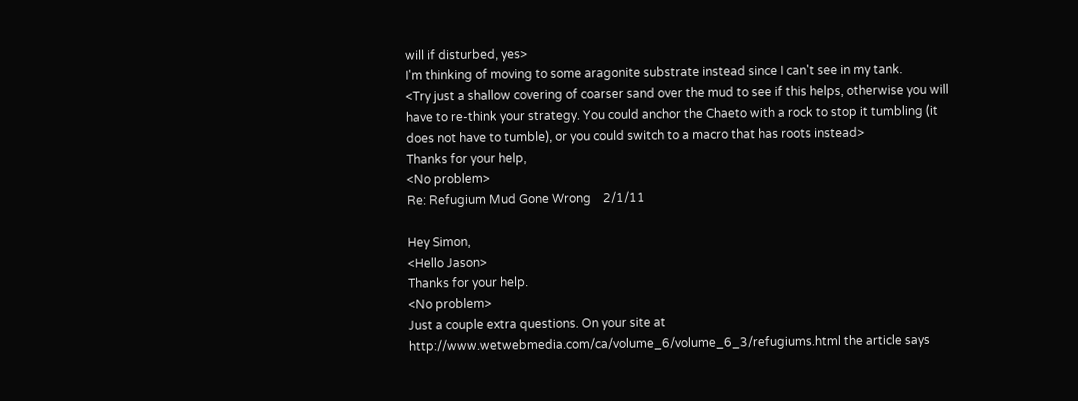will if disturbed, yes>
I'm thinking of moving to some aragonite substrate instead since I can't see in my tank.
<Try just a shallow covering of coarser sand over the mud to see if this helps, otherwise you will have to re-think your strategy. You could anchor the Chaeto with a rock to stop it tumbling (it does not have to tumble), or you could switch to a macro that has roots instead>
Thanks for your help,
<No problem>
Re: Refugium Mud Gone Wrong    2/1/11

Hey Simon,
<Hello Jason>
Thanks for your help.
<No problem>
Just a couple extra questions. On your site at http://www.wetwebmedia.com/ca/volume_6/volume_6_3/refugiums.html the article says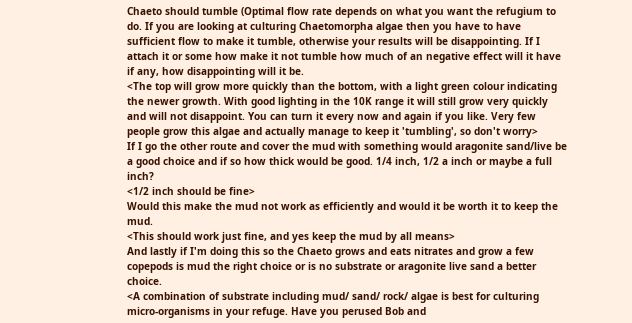Chaeto should tumble (Optimal flow rate depends on what you want the refugium to do. If you are looking at culturing Chaetomorpha algae then you have to have sufficient flow to make it tumble, otherwise your results will be disappointing. If I attach it or some how make it not tumble how much of an negative effect will it have if any, how disappointing will it be.
<The top will grow more quickly than the bottom, with a light green colour indicating the newer growth. With good lighting in the 10K range it will still grow very quickly and will not disappoint. You can turn it every now and again if you like. Very few people grow this algae and actually manage to keep it 'tumbling', so don't worry>
If I go the other route and cover the mud with something would aragonite sand/live be a good choice and if so how thick would be good. 1/4 inch, 1/2 a inch or maybe a full inch?
<1/2 inch should be fine>
Would this make the mud not work as efficiently and would it be worth it to keep the mud.
<This should work just fine, and yes keep the mud by all means>
And lastly if I'm doing this so the Chaeto grows and eats nitrates and grow a few copepods is mud the right choice or is no substrate or aragonite live sand a better choice.
<A combination of substrate including mud/ sand/ rock/ algae is best for culturing micro-organisms in your refuge. Have you perused Bob and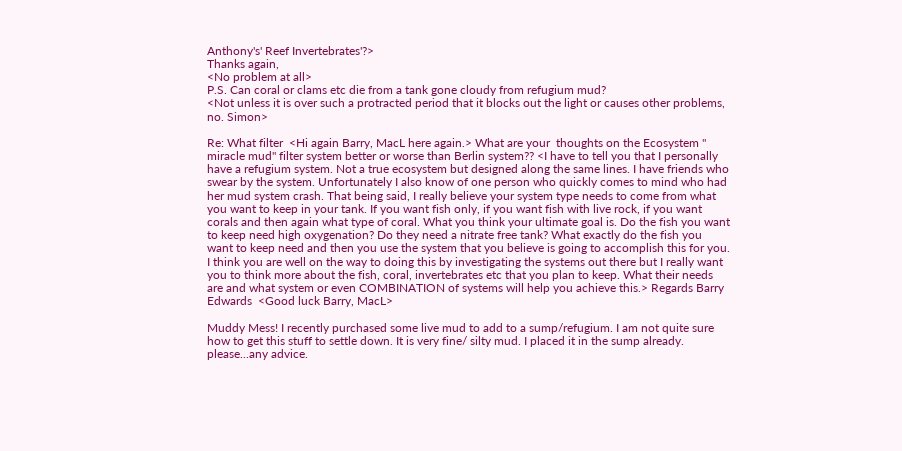Anthony's' Reef Invertebrates'?>
Thanks again,
<No problem at all>
P.S. Can coral or clams etc die from a tank gone cloudy from refugium mud?
<Not unless it is over such a protracted period that it blocks out the light or causes other problems, no. Simon>

Re: What filter  <Hi again Barry, MacL here again.> What are your  thoughts on the Ecosystem " miracle mud" filter system better or worse than Berlin system?? <I have to tell you that I personally have a refugium system. Not a true ecosystem but designed along the same lines. I have friends who swear by the system. Unfortunately I also know of one person who quickly comes to mind who had her mud system crash. That being said, I really believe your system type needs to come from what you want to keep in your tank. If you want fish only, if you want fish with live rock, if you want corals and then again what type of coral. What you think your ultimate goal is. Do the fish you want to keep need high oxygenation? Do they need a nitrate free tank? What exactly do the fish you want to keep need and then you use the system that you believe is going to accomplish this for you. I think you are well on the way to doing this by investigating the systems out there but I really want you to think more about the fish, coral, invertebrates etc that you plan to keep. What their needs are and what system or even COMBINATION of systems will help you achieve this.> Regards Barry Edwards  <Good luck Barry, MacL>

Muddy Mess! I recently purchased some live mud to add to a sump/refugium. I am not quite sure how to get this stuff to settle down. It is very fine/ silty mud. I placed it in the sump already. please...any advice.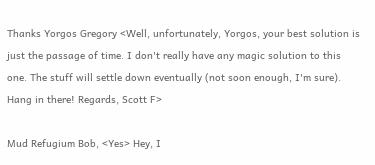Thanks Yorgos Gregory <Well, unfortunately, Yorgos, your best solution is just the passage of time. I don't really have any magic solution to this one. The stuff will settle down eventually (not soon enough, I'm sure). Hang in there! Regards, Scott F>

Mud Refugium Bob, <Yes> Hey, I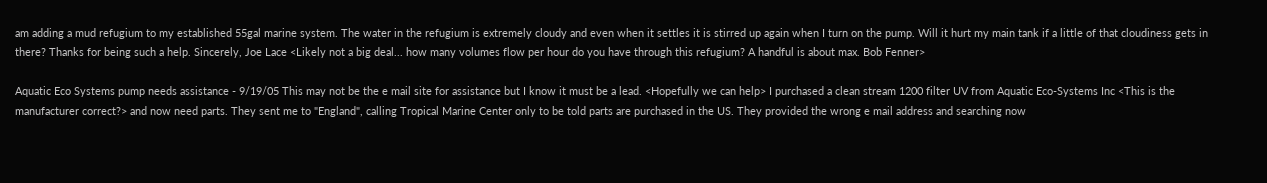am adding a mud refugium to my established 55gal marine system. The water in the refugium is extremely cloudy and even when it settles it is stirred up again when I turn on the pump. Will it hurt my main tank if a little of that cloudiness gets in there? Thanks for being such a help. Sincerely, Joe Lace <Likely not a big deal... how many volumes flow per hour do you have through this refugium? A handful is about max. Bob Fenner>

Aquatic Eco Systems pump needs assistance - 9/19/05 This may not be the e mail site for assistance but I know it must be a lead. <Hopefully we can help> I purchased a clean stream 1200 filter UV from Aquatic Eco-Systems Inc <This is the manufacturer correct?> and now need parts. They sent me to "England", calling Tropical Marine Center only to be told parts are purchased in the US. They provided the wrong e mail address and searching now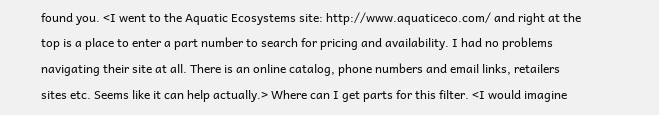found you. <I went to the Aquatic Ecosystems site: http://www.aquaticeco.com/ and right at the top is a place to enter a part number to search for pricing and availability. I had no problems navigating their site at all. There is an online catalog, phone numbers and email links, retailers sites etc. Seems like it can help actually.> Where can I get parts for this filter. <I would imagine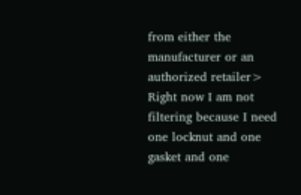from either the manufacturer or an authorized retailer> Right now I am not filtering because I need one locknut and one gasket and one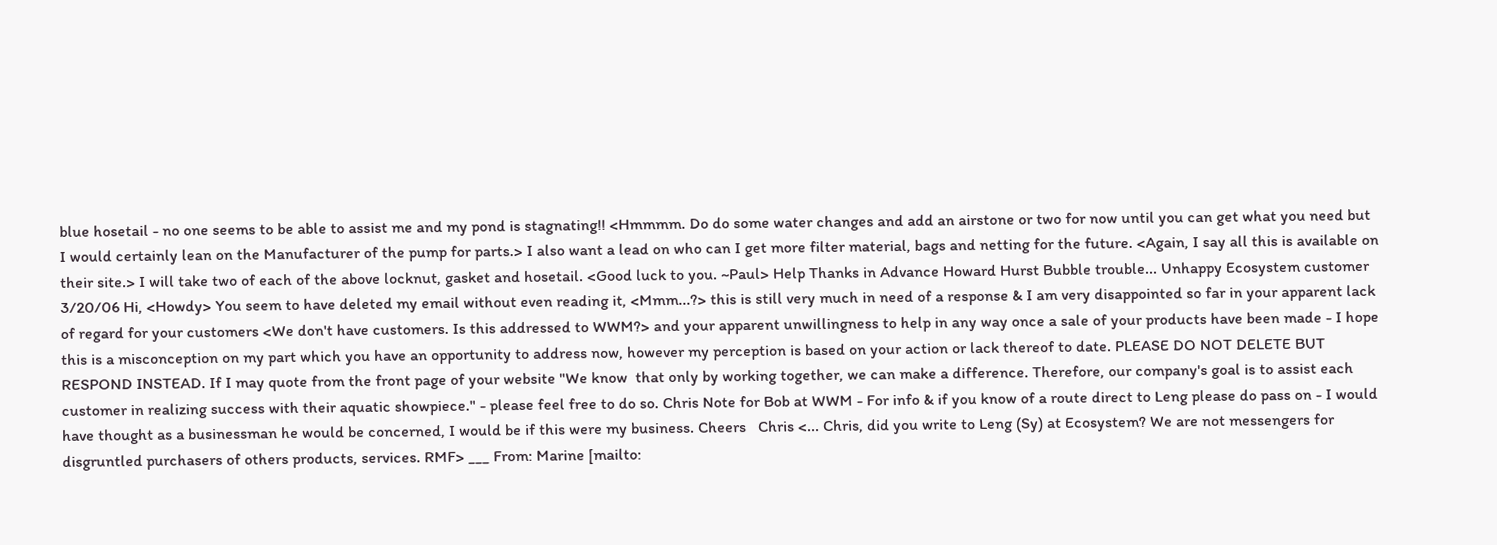blue hosetail - no one seems to be able to assist me and my pond is stagnating!! <Hmmmm. Do do some water changes and add an airstone or two for now until you can get what you need but I would certainly lean on the Manufacturer of the pump for parts.> I also want a lead on who can I get more filter material, bags and netting for the future. <Again, I say all this is available on their site.> I will take two of each of the above locknut, gasket and hosetail. <Good luck to you. ~Paul> Help Thanks in Advance Howard Hurst Bubble trouble... Unhappy Ecosystem customer  3/20/06 Hi, <Howdy> You seem to have deleted my email without even reading it, <Mmm...?> this is still very much in need of a response & I am very disappointed so far in your apparent lack of regard for your customers <We don't have customers. Is this addressed to WWM?> and your apparent unwillingness to help in any way once a sale of your products have been made - I hope this is a misconception on my part which you have an opportunity to address now, however my perception is based on your action or lack thereof to date. PLEASE DO NOT DELETE BUT RESPOND INSTEAD. If I may quote from the front page of your website "We know  that only by working together, we can make a difference. Therefore, our company's goal is to assist each customer in realizing success with their aquatic showpiece." - please feel free to do so. Chris Note for Bob at WWM - For info & if you know of a route direct to Leng please do pass on - I would have thought as a businessman he would be concerned, I would be if this were my business. Cheers   Chris <... Chris, did you write to Leng (Sy) at Ecosystem? We are not messengers for disgruntled purchasers of others products, services. RMF> ___ From: Marine [mailto: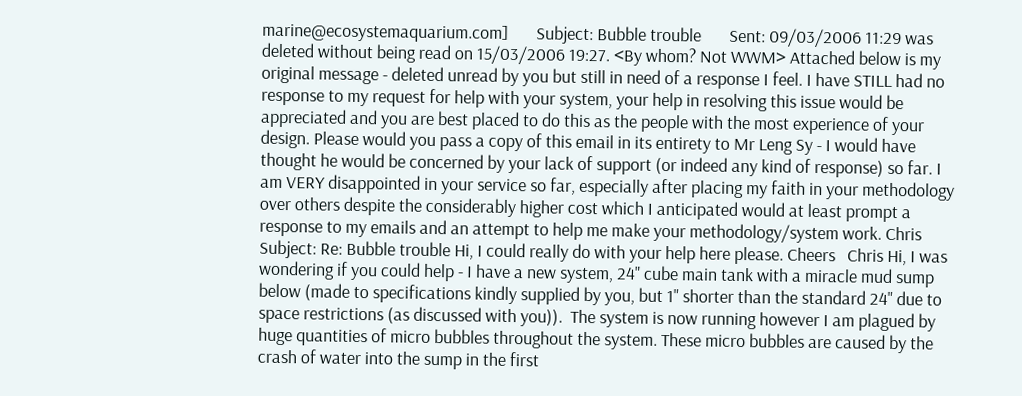marine@ecosystemaquarium.com]       Subject: Bubble trouble       Sent: 09/03/2006 11:29 was deleted without being read on 15/03/2006 19:27. <By whom? Not WWM> Attached below is my original message - deleted unread by you but still in need of a response I feel. I have STILL had no response to my request for help with your system, your help in resolving this issue would be appreciated and you are best placed to do this as the people with the most experience of your design. Please would you pass a copy of this email in its entirety to Mr Leng Sy - I would have thought he would be concerned by your lack of support (or indeed any kind of response) so far. I am VERY disappointed in your service so far, especially after placing my faith in your methodology over others despite the considerably higher cost which I anticipated would at least prompt a response to my emails and an attempt to help me make your methodology/system work. Chris Subject: Re: Bubble trouble Hi, I could really do with your help here please. Cheers   Chris Hi, I was wondering if you could help - I have a new system, 24" cube main tank with a miracle mud sump below (made to specifications kindly supplied by you, but 1" shorter than the standard 24" due to space restrictions (as discussed with you)).  The system is now running however I am plagued by huge quantities of micro bubbles throughout the system. These micro bubbles are caused by the crash of water into the sump in the first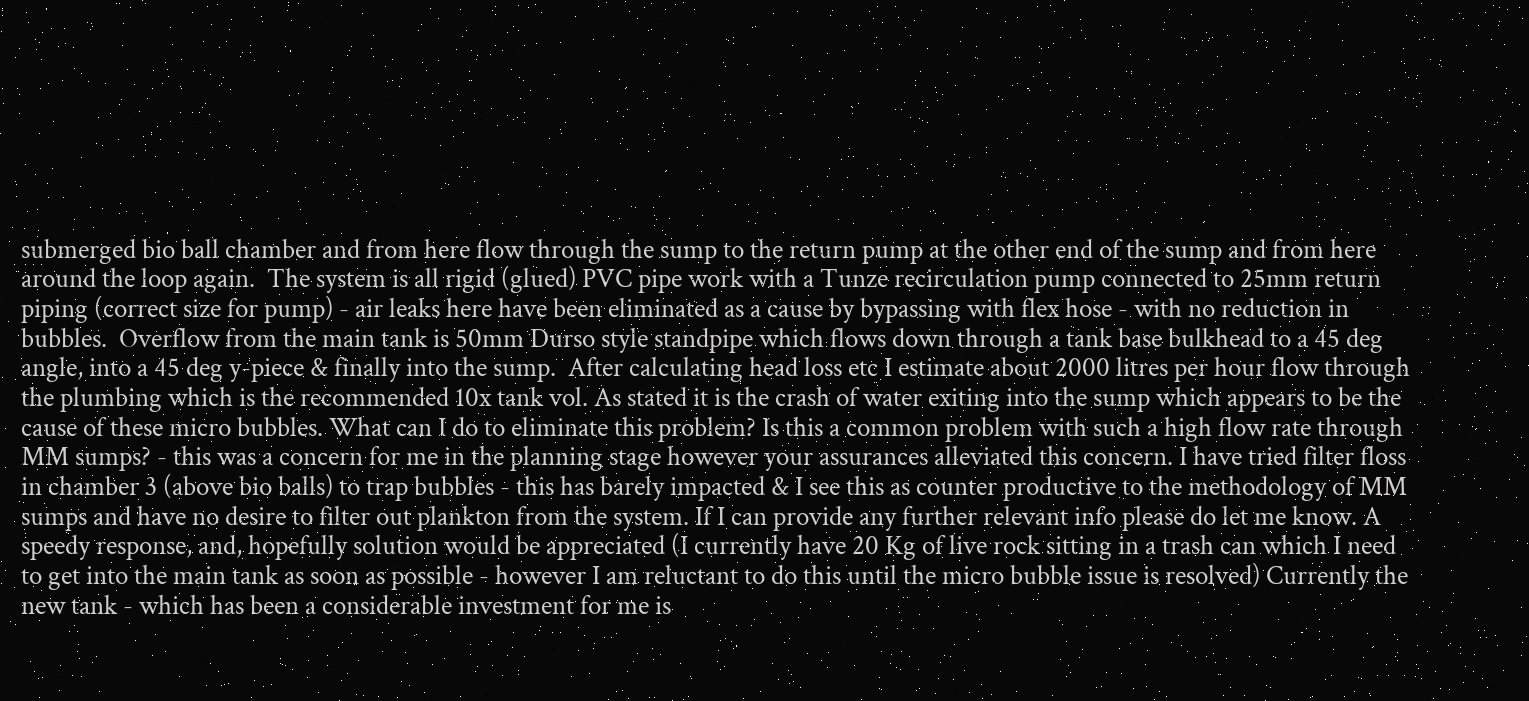submerged bio ball chamber and from here flow through the sump to the return pump at the other end of the sump and from here around the loop again.  The system is all rigid (glued) PVC pipe work with a Tunze recirculation pump connected to 25mm return piping (correct size for pump) - air leaks here have been eliminated as a cause by bypassing with flex hose - with no reduction in bubbles.  Overflow from the main tank is 50mm Durso style standpipe which flows down through a tank base bulkhead to a 45 deg angle, into a 45 deg y-piece & finally into the sump.  After calculating head loss etc I estimate about 2000 litres per hour flow through the plumbing which is the recommended 10x tank vol. As stated it is the crash of water exiting into the sump which appears to be the cause of these micro bubbles. What can I do to eliminate this problem? Is this a common problem with such a high flow rate through MM sumps? - this was a concern for me in the planning stage however your assurances alleviated this concern. I have tried filter floss in chamber 3 (above bio balls) to trap bubbles - this has barely impacted & I see this as counter productive to the methodology of MM sumps and have no desire to filter out plankton from the system. If I can provide any further relevant info please do let me know. A speedy response, and, hopefully solution would be appreciated (I currently have 20 Kg of live rock sitting in a trash can which I need to get into the main tank as soon as possible - however I am reluctant to do this until the micro bubble issue is resolved) Currently the new tank - which has been a considerable investment for me is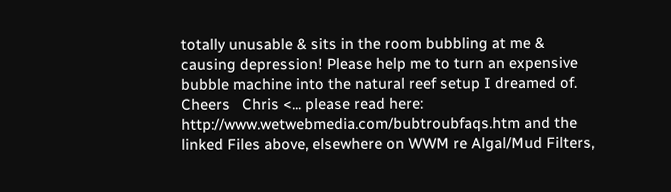totally unusable & sits in the room bubbling at me & causing depression! Please help me to turn an expensive bubble machine into the natural reef setup I dreamed of. Cheers   Chris <... please read here: http://www.wetwebmedia.com/bubtroubfaqs.htm and the linked Files above, elsewhere on WWM re Algal/Mud Filters,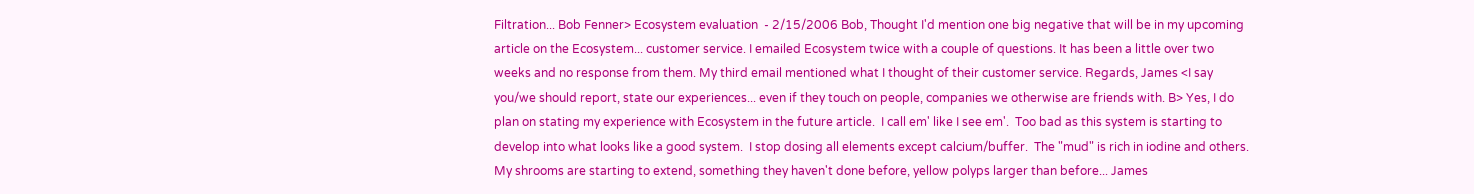Filtration... Bob Fenner> Ecosystem evaluation  - 2/15/2006 Bob, Thought I'd mention one big negative that will be in my upcoming article on the Ecosystem... customer service. I emailed Ecosystem twice with a couple of questions. It has been a little over two weeks and no response from them. My third email mentioned what I thought of their customer service. Regards, James <I say you/we should report, state our experiences... even if they touch on people, companies we otherwise are friends with. B> Yes, I do plan on stating my experience with Ecosystem in the future article.  I call em' like I see em'.  Too bad as this system is starting to develop into what looks like a good system.  I stop dosing all elements except calcium/buffer.  The "mud" is rich in iodine and others.  My shrooms are starting to extend, something they haven't done before, yellow polyps larger than before... James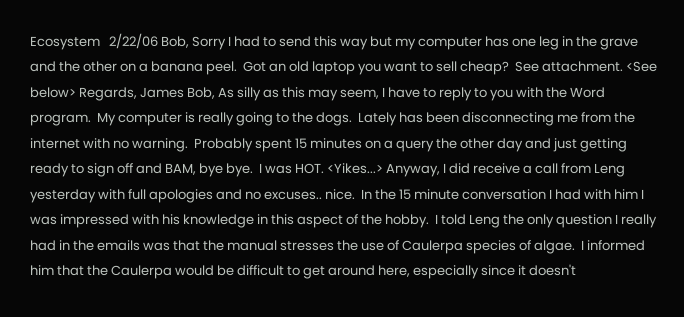Ecosystem   2/22/06 Bob, Sorry I had to send this way but my computer has one leg in the grave and the other on a banana peel.  Got an old laptop you want to sell cheap?  See attachment. <See below> Regards, James Bob, As silly as this may seem, I have to reply to you with the Word program.  My computer is really going to the dogs.  Lately has been disconnecting me from the internet with no warning.  Probably spent 15 minutes on a query the other day and just getting ready to sign off and BAM, bye bye.  I was HOT. <Yikes...> Anyway, I did receive a call from Leng yesterday with full apologies and no excuses.. nice.  In the 15 minute conversation I had with him I was impressed with his knowledge in this aspect of the hobby.  I told Leng the only question I really had in the emails was that the manual stresses the use of Caulerpa species of algae.  I informed him that the Caulerpa would be difficult to get around here, especially since it doesn't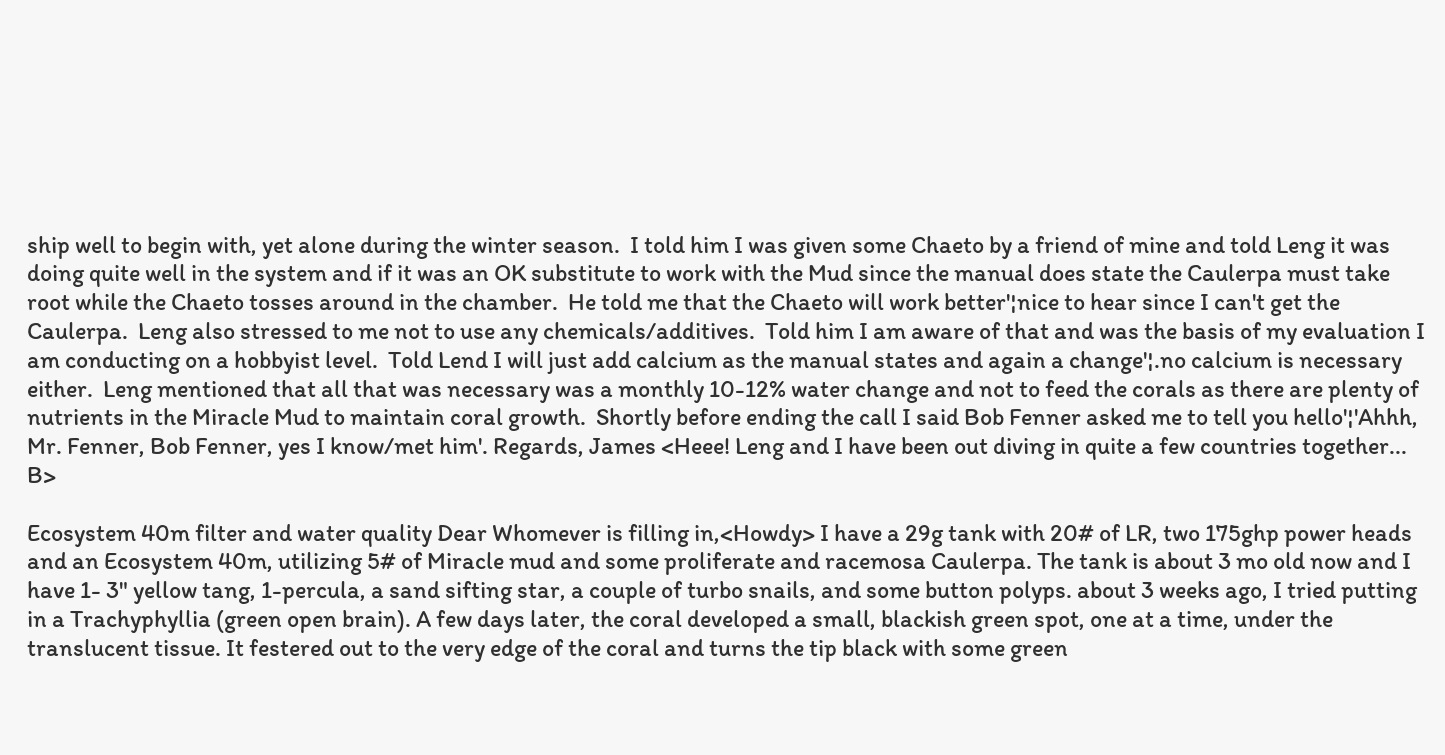ship well to begin with, yet alone during the winter season.  I told him I was given some Chaeto by a friend of mine and told Leng it was doing quite well in the system and if it was an OK substitute to work with the Mud since the manual does state the Caulerpa must take root while the Chaeto tosses around in the chamber.  He told me that the Chaeto will work better'¦nice to hear since I can't get the Caulerpa.  Leng also stressed to me not to use any chemicals/additives.  Told him I am aware of that and was the basis of my evaluation I am conducting on a hobbyist level.  Told Lend I will just add calcium as the manual states and again a change'¦.no calcium is necessary either.  Leng mentioned that all that was necessary was a monthly 10-12% water change and not to feed the corals as there are plenty of nutrients in the Miracle Mud to maintain coral growth.  Shortly before ending the call I said Bob Fenner asked me to tell you hello'¦'Ahhh, Mr. Fenner, Bob Fenner, yes I know/met him'. Regards, James <Heee! Leng and I have been out diving in quite a few countries together... B>

Ecosystem 40m filter and water quality Dear Whomever is filling in,<Howdy> I have a 29g tank with 20# of LR, two 175ghp power heads and an Ecosystem 40m, utilizing 5# of Miracle mud and some proliferate and racemosa Caulerpa. The tank is about 3 mo old now and I have 1- 3" yellow tang, 1-percula, a sand sifting star, a couple of turbo snails, and some button polyps. about 3 weeks ago, I tried putting in a Trachyphyllia (green open brain). A few days later, the coral developed a small, blackish green spot, one at a time, under the translucent tissue. It festered out to the very edge of the coral and turns the tip black with some green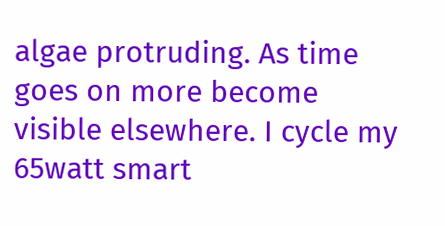algae protruding. As time goes on more become visible elsewhere. I cycle my 65watt smart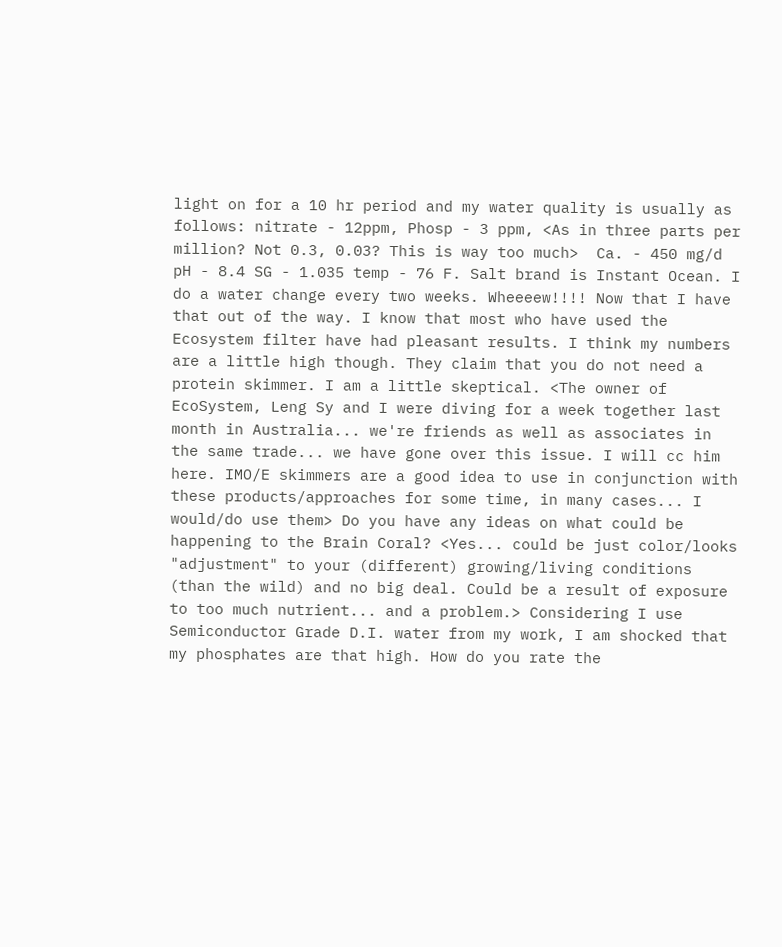light on for a 10 hr period and my water quality is usually as follows: nitrate - 12ppm, Phosp - 3 ppm, <As in three parts per million? Not 0.3, 0.03? This is way too much>  Ca. - 450 mg/d pH - 8.4 SG - 1.035 temp - 76 F. Salt brand is Instant Ocean. I do a water change every two weeks. Wheeeew!!!! Now that I have that out of the way. I know that most who have used the Ecosystem filter have had pleasant results. I think my numbers are a little high though. They claim that you do not need a protein skimmer. I am a little skeptical. <The owner of EcoSystem, Leng Sy and I were diving for a week together last month in Australia... we're friends as well as associates in the same trade... we have gone over this issue. I will cc him here. IMO/E skimmers are a good idea to use in conjunction with these products/approaches for some time, in many cases... I would/do use them> Do you have any ideas on what could be happening to the Brain Coral? <Yes... could be just color/looks "adjustment" to your (different) growing/living conditions (than the wild) and no big deal. Could be a result of exposure to too much nutrient... and a problem.> Considering I use Semiconductor Grade D.I. water from my work, I am shocked that my phosphates are that high. How do you rate the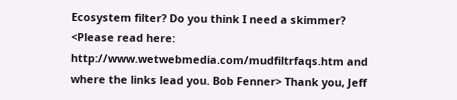Ecosystem filter? Do you think I need a skimmer? <Please read here: http://www.wetwebmedia.com/mudfiltrfaqs.htm and where the links lead you. Bob Fenner> Thank you, Jeff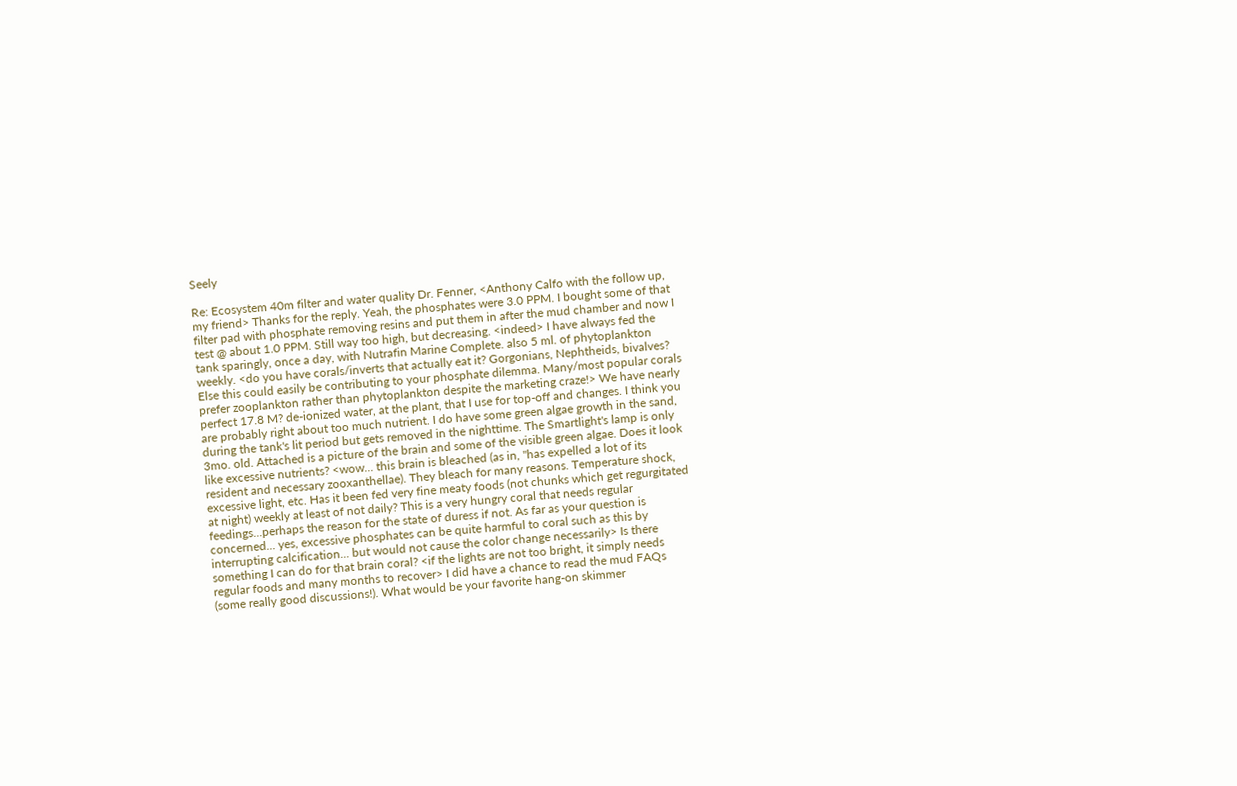Seely

Re: Ecosystem 40m filter and water quality Dr. Fenner, <Anthony Calfo with the follow up, my friend> Thanks for the reply. Yeah, the phosphates were 3.0 PPM. I bought some of that filter pad with phosphate removing resins and put them in after the mud chamber and now I test @ about 1.0 PPM. Still way too high, but decreasing. <indeed> I have always fed the tank sparingly, once a day, with Nutrafin Marine Complete. also 5 ml. of phytoplankton weekly. <do you have corals/inverts that actually eat it? Gorgonians, Nephtheids, bivalves? Else this could easily be contributing to your phosphate dilemma. Many/most popular corals prefer zooplankton rather than phytoplankton despite the marketing craze!> We have nearly perfect 17.8 M? de-ionized water, at the plant, that I use for top-off and changes. I think you are probably right about too much nutrient. I do have some green algae growth in the sand, during the tank's lit period but gets removed in the nighttime. The Smartlight's lamp is only 3mo. old. Attached is a picture of the brain and some of the visible green algae. Does it look like excessive nutrients? <wow... this brain is bleached (as in, "has expelled a lot of its resident and necessary zooxanthellae). They bleach for many reasons. Temperature shock, excessive light, etc. Has it been fed very fine meaty foods (not chunks which get regurgitated at night) weekly at least of not daily? This is a very hungry coral that needs regular feedings...perhaps the reason for the state of duress if not. As far as your question is concerned... yes, excessive phosphates can be quite harmful to coral such as this by interrupting calcification... but would not cause the color change necessarily> Is there something I can do for that brain coral? <if the lights are not too bright, it simply needs regular foods and many months to recover> I did have a chance to read the mud FAQs (some really good discussions!). What would be your favorite hang-on skimmer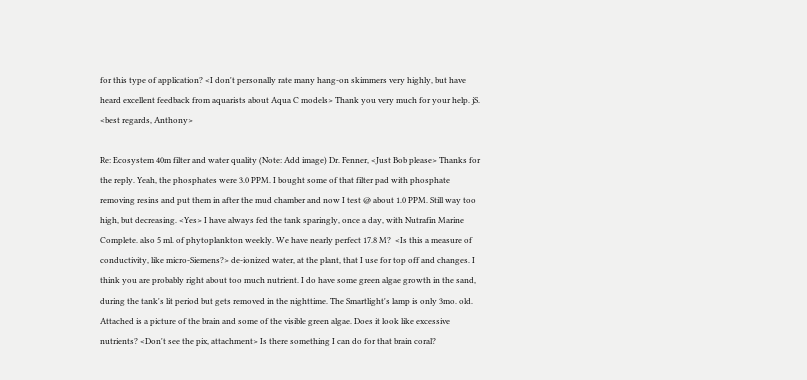for this type of application? <I don't personally rate many hang-on skimmers very highly, but have heard excellent feedback from aquarists about Aqua C models> Thank you very much for your help. jS. <best regards, Anthony>

Re: Ecosystem 40m filter and water quality (Note: Add image) Dr. Fenner, <Just Bob please> Thanks for the reply. Yeah, the phosphates were 3.0 PPM. I bought some of that filter pad with phosphate removing resins and put them in after the mud chamber and now I test @ about 1.0 PPM. Still way too high, but decreasing. <Yes> I have always fed the tank sparingly, once a day, with Nutrafin Marine Complete. also 5 ml. of phytoplankton weekly. We have nearly perfect 17.8 M?  <Is this a measure of conductivity, like micro-Siemens?> de-ionized water, at the plant, that I use for top off and changes. I think you are probably right about too much nutrient. I do have some green algae growth in the sand, during the tank's lit period but gets removed in the nighttime. The Smartlight's lamp is only 3mo. old. Attached is a picture of the brain and some of the visible green algae. Does it look like excessive nutrients? <Don't see the pix, attachment> Is there something I can do for that brain coral?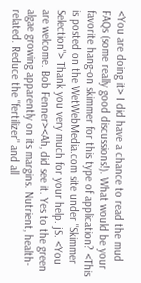<You are doing it> I did have a chance to read the mud FAQs (some really good discussions!). What would be your favorite hang-on skimmer for this type of application? <This is posted on the WetWebMedia.com site under "Skimmer Selection"> Thank you very much for your help. jS. <You are welcome. Bob Fenner><Ah, did see it. Yes to the green algae growing apparently on its margins. Nutrient, health-related. Reduce the "fertilizer" and all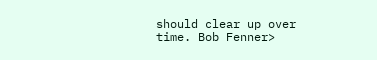should clear up over time. Bob Fenner>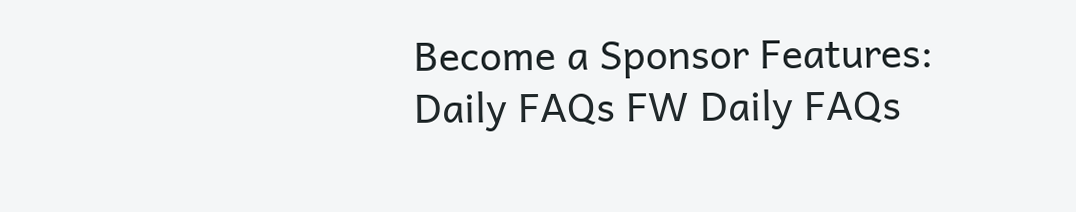Become a Sponsor Features:
Daily FAQs FW Daily FAQs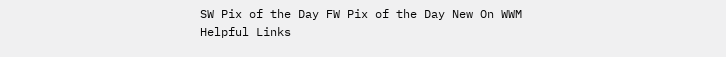SW Pix of the Day FW Pix of the Day New On WWM
Helpful Links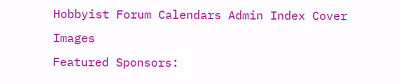Hobbyist Forum Calendars Admin Index Cover Images
Featured Sponsors: